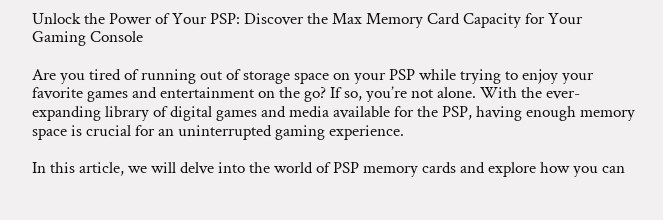Unlock the Power of Your PSP: Discover the Max Memory Card Capacity for Your Gaming Console

Are you tired of running out of storage space on your PSP while trying to enjoy your favorite games and entertainment on the go? If so, you’re not alone. With the ever-expanding library of digital games and media available for the PSP, having enough memory space is crucial for an uninterrupted gaming experience.

In this article, we will delve into the world of PSP memory cards and explore how you can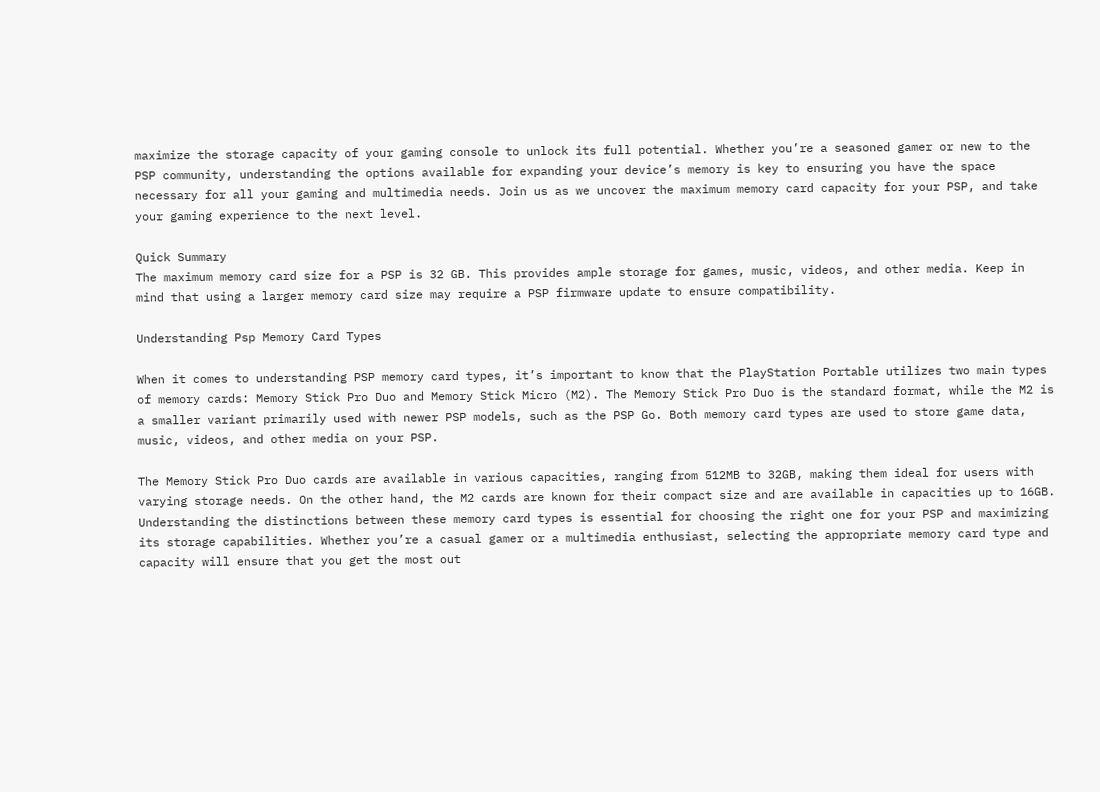maximize the storage capacity of your gaming console to unlock its full potential. Whether you’re a seasoned gamer or new to the PSP community, understanding the options available for expanding your device’s memory is key to ensuring you have the space necessary for all your gaming and multimedia needs. Join us as we uncover the maximum memory card capacity for your PSP, and take your gaming experience to the next level.

Quick Summary
The maximum memory card size for a PSP is 32 GB. This provides ample storage for games, music, videos, and other media. Keep in mind that using a larger memory card size may require a PSP firmware update to ensure compatibility.

Understanding Psp Memory Card Types

When it comes to understanding PSP memory card types, it’s important to know that the PlayStation Portable utilizes two main types of memory cards: Memory Stick Pro Duo and Memory Stick Micro (M2). The Memory Stick Pro Duo is the standard format, while the M2 is a smaller variant primarily used with newer PSP models, such as the PSP Go. Both memory card types are used to store game data, music, videos, and other media on your PSP.

The Memory Stick Pro Duo cards are available in various capacities, ranging from 512MB to 32GB, making them ideal for users with varying storage needs. On the other hand, the M2 cards are known for their compact size and are available in capacities up to 16GB. Understanding the distinctions between these memory card types is essential for choosing the right one for your PSP and maximizing its storage capabilities. Whether you’re a casual gamer or a multimedia enthusiast, selecting the appropriate memory card type and capacity will ensure that you get the most out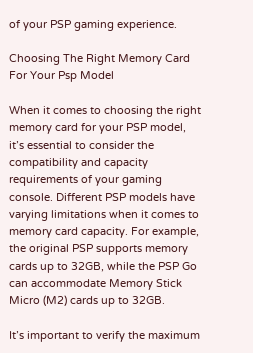of your PSP gaming experience.

Choosing The Right Memory Card For Your Psp Model

When it comes to choosing the right memory card for your PSP model, it’s essential to consider the compatibility and capacity requirements of your gaming console. Different PSP models have varying limitations when it comes to memory card capacity. For example, the original PSP supports memory cards up to 32GB, while the PSP Go can accommodate Memory Stick Micro (M2) cards up to 32GB.

It’s important to verify the maximum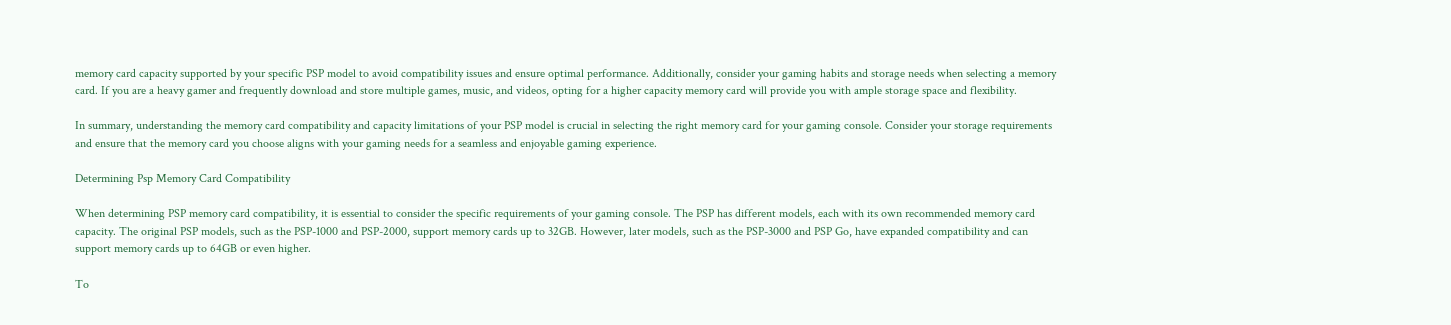memory card capacity supported by your specific PSP model to avoid compatibility issues and ensure optimal performance. Additionally, consider your gaming habits and storage needs when selecting a memory card. If you are a heavy gamer and frequently download and store multiple games, music, and videos, opting for a higher capacity memory card will provide you with ample storage space and flexibility.

In summary, understanding the memory card compatibility and capacity limitations of your PSP model is crucial in selecting the right memory card for your gaming console. Consider your storage requirements and ensure that the memory card you choose aligns with your gaming needs for a seamless and enjoyable gaming experience.

Determining Psp Memory Card Compatibility

When determining PSP memory card compatibility, it is essential to consider the specific requirements of your gaming console. The PSP has different models, each with its own recommended memory card capacity. The original PSP models, such as the PSP-1000 and PSP-2000, support memory cards up to 32GB. However, later models, such as the PSP-3000 and PSP Go, have expanded compatibility and can support memory cards up to 64GB or even higher.

To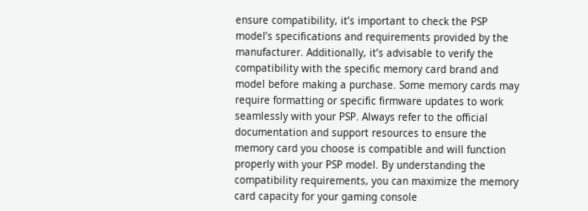ensure compatibility, it’s important to check the PSP model’s specifications and requirements provided by the manufacturer. Additionally, it’s advisable to verify the compatibility with the specific memory card brand and model before making a purchase. Some memory cards may require formatting or specific firmware updates to work seamlessly with your PSP. Always refer to the official documentation and support resources to ensure the memory card you choose is compatible and will function properly with your PSP model. By understanding the compatibility requirements, you can maximize the memory card capacity for your gaming console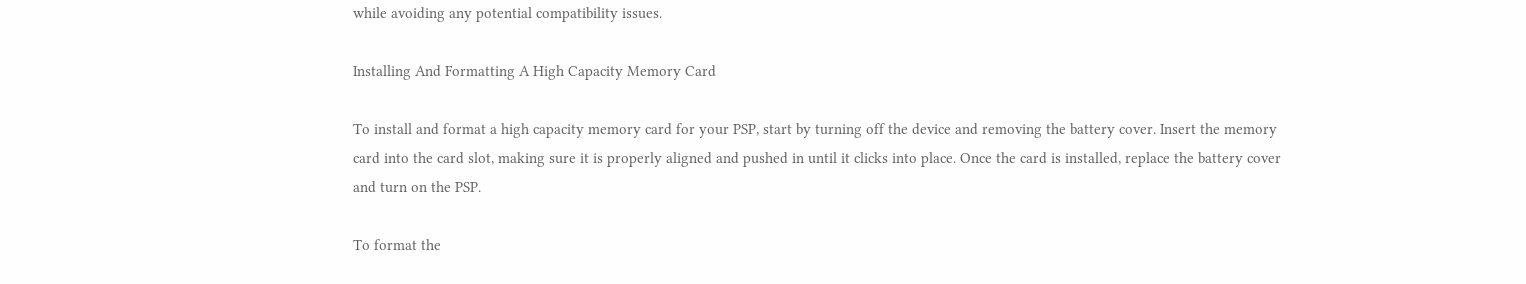while avoiding any potential compatibility issues.

Installing And Formatting A High Capacity Memory Card

To install and format a high capacity memory card for your PSP, start by turning off the device and removing the battery cover. Insert the memory card into the card slot, making sure it is properly aligned and pushed in until it clicks into place. Once the card is installed, replace the battery cover and turn on the PSP.

To format the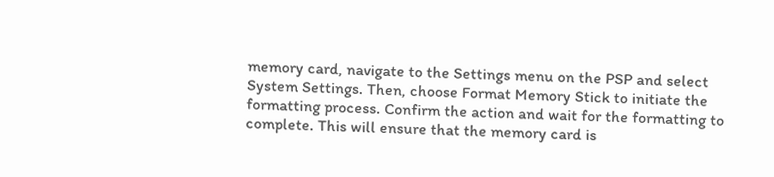memory card, navigate to the Settings menu on the PSP and select System Settings. Then, choose Format Memory Stick to initiate the formatting process. Confirm the action and wait for the formatting to complete. This will ensure that the memory card is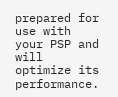prepared for use with your PSP and will optimize its performance.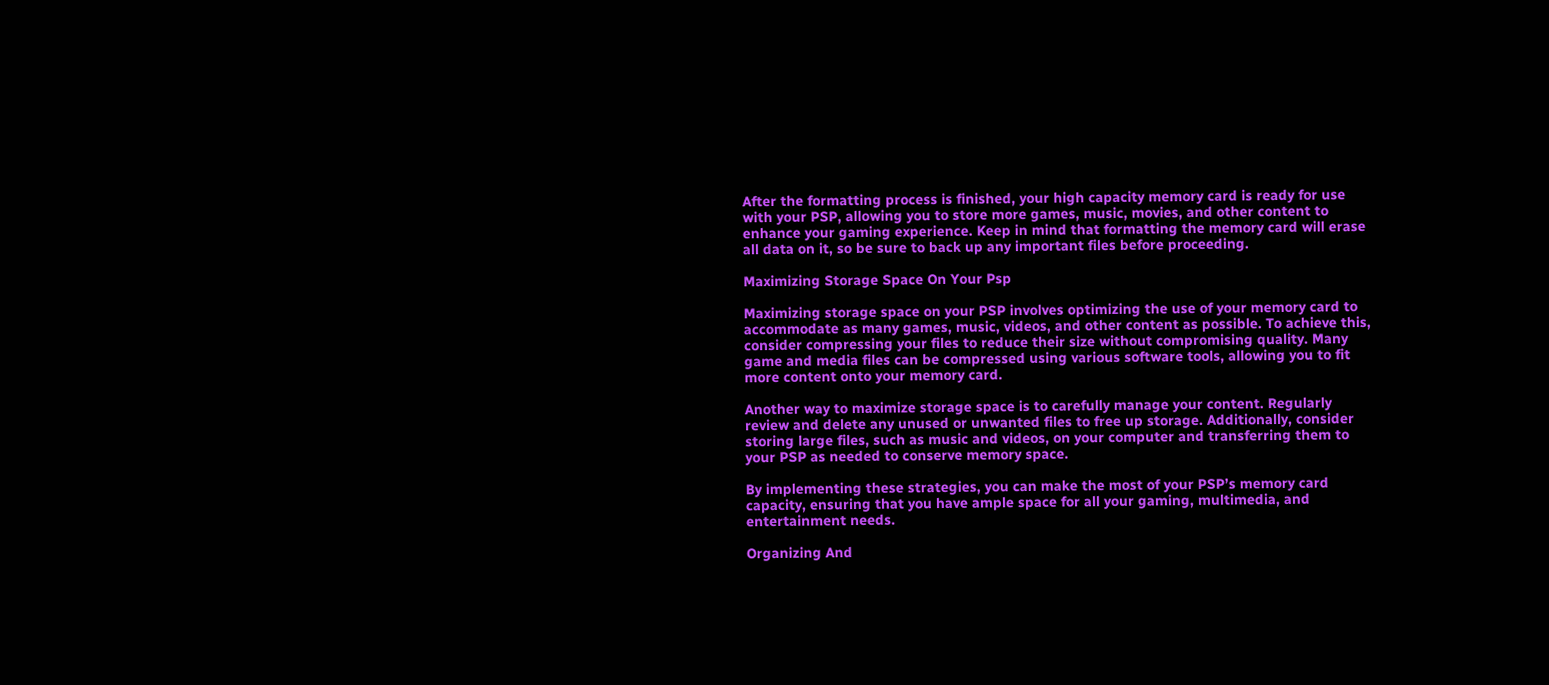After the formatting process is finished, your high capacity memory card is ready for use with your PSP, allowing you to store more games, music, movies, and other content to enhance your gaming experience. Keep in mind that formatting the memory card will erase all data on it, so be sure to back up any important files before proceeding.

Maximizing Storage Space On Your Psp

Maximizing storage space on your PSP involves optimizing the use of your memory card to accommodate as many games, music, videos, and other content as possible. To achieve this, consider compressing your files to reduce their size without compromising quality. Many game and media files can be compressed using various software tools, allowing you to fit more content onto your memory card.

Another way to maximize storage space is to carefully manage your content. Regularly review and delete any unused or unwanted files to free up storage. Additionally, consider storing large files, such as music and videos, on your computer and transferring them to your PSP as needed to conserve memory space.

By implementing these strategies, you can make the most of your PSP’s memory card capacity, ensuring that you have ample space for all your gaming, multimedia, and entertainment needs.

Organizing And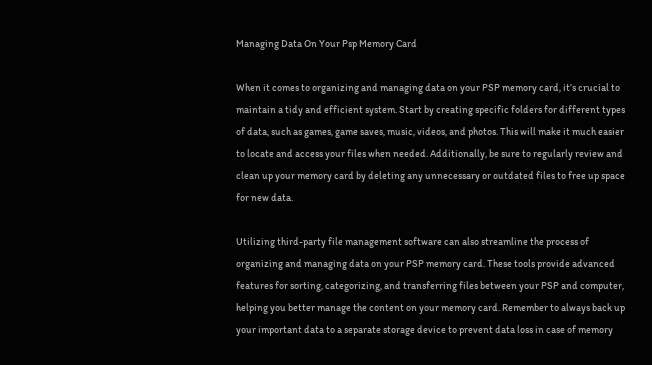Managing Data On Your Psp Memory Card

When it comes to organizing and managing data on your PSP memory card, it’s crucial to maintain a tidy and efficient system. Start by creating specific folders for different types of data, such as games, game saves, music, videos, and photos. This will make it much easier to locate and access your files when needed. Additionally, be sure to regularly review and clean up your memory card by deleting any unnecessary or outdated files to free up space for new data.

Utilizing third-party file management software can also streamline the process of organizing and managing data on your PSP memory card. These tools provide advanced features for sorting, categorizing, and transferring files between your PSP and computer, helping you better manage the content on your memory card. Remember to always back up your important data to a separate storage device to prevent data loss in case of memory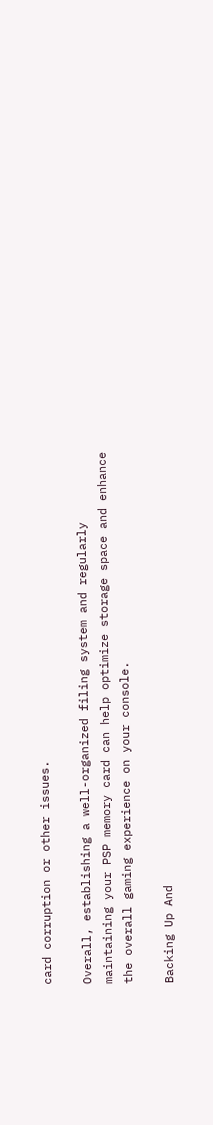card corruption or other issues.

Overall, establishing a well-organized filing system and regularly maintaining your PSP memory card can help optimize storage space and enhance the overall gaming experience on your console.

Backing Up And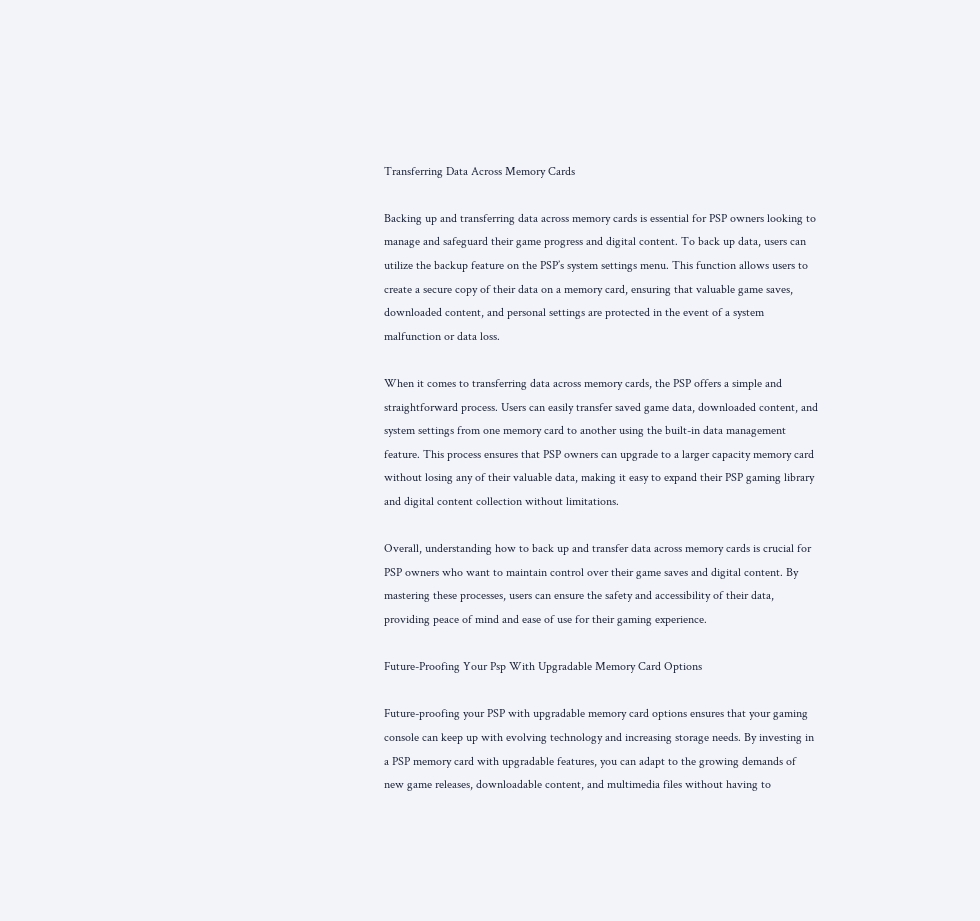Transferring Data Across Memory Cards

Backing up and transferring data across memory cards is essential for PSP owners looking to manage and safeguard their game progress and digital content. To back up data, users can utilize the backup feature on the PSP’s system settings menu. This function allows users to create a secure copy of their data on a memory card, ensuring that valuable game saves, downloaded content, and personal settings are protected in the event of a system malfunction or data loss.

When it comes to transferring data across memory cards, the PSP offers a simple and straightforward process. Users can easily transfer saved game data, downloaded content, and system settings from one memory card to another using the built-in data management feature. This process ensures that PSP owners can upgrade to a larger capacity memory card without losing any of their valuable data, making it easy to expand their PSP gaming library and digital content collection without limitations.

Overall, understanding how to back up and transfer data across memory cards is crucial for PSP owners who want to maintain control over their game saves and digital content. By mastering these processes, users can ensure the safety and accessibility of their data, providing peace of mind and ease of use for their gaming experience.

Future-Proofing Your Psp With Upgradable Memory Card Options

Future-proofing your PSP with upgradable memory card options ensures that your gaming console can keep up with evolving technology and increasing storage needs. By investing in a PSP memory card with upgradable features, you can adapt to the growing demands of new game releases, downloadable content, and multimedia files without having to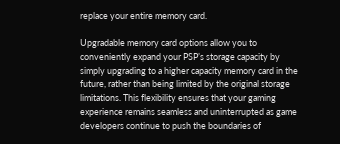replace your entire memory card.

Upgradable memory card options allow you to conveniently expand your PSP’s storage capacity by simply upgrading to a higher capacity memory card in the future, rather than being limited by the original storage limitations. This flexibility ensures that your gaming experience remains seamless and uninterrupted as game developers continue to push the boundaries of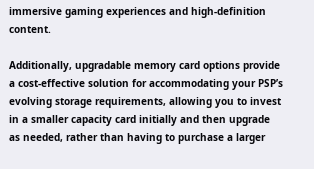immersive gaming experiences and high-definition content.

Additionally, upgradable memory card options provide a cost-effective solution for accommodating your PSP’s evolving storage requirements, allowing you to invest in a smaller capacity card initially and then upgrade as needed, rather than having to purchase a larger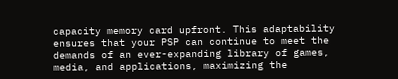capacity memory card upfront. This adaptability ensures that your PSP can continue to meet the demands of an ever-expanding library of games, media, and applications, maximizing the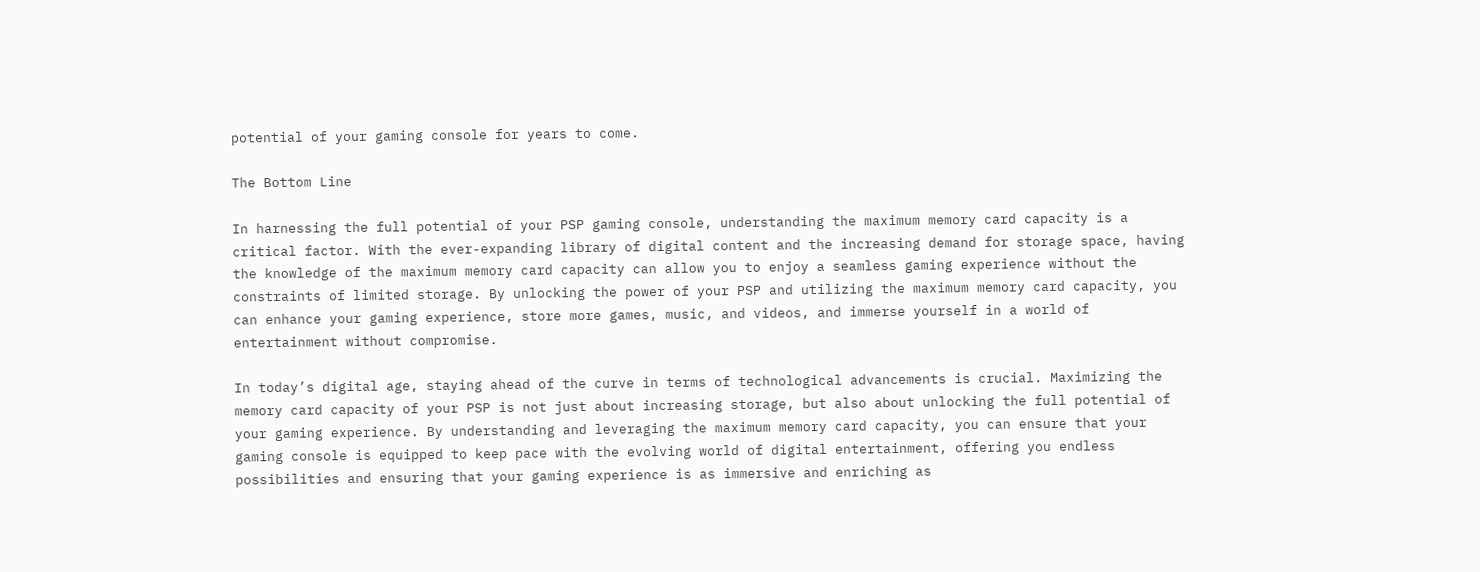potential of your gaming console for years to come.

The Bottom Line

In harnessing the full potential of your PSP gaming console, understanding the maximum memory card capacity is a critical factor. With the ever-expanding library of digital content and the increasing demand for storage space, having the knowledge of the maximum memory card capacity can allow you to enjoy a seamless gaming experience without the constraints of limited storage. By unlocking the power of your PSP and utilizing the maximum memory card capacity, you can enhance your gaming experience, store more games, music, and videos, and immerse yourself in a world of entertainment without compromise.

In today’s digital age, staying ahead of the curve in terms of technological advancements is crucial. Maximizing the memory card capacity of your PSP is not just about increasing storage, but also about unlocking the full potential of your gaming experience. By understanding and leveraging the maximum memory card capacity, you can ensure that your gaming console is equipped to keep pace with the evolving world of digital entertainment, offering you endless possibilities and ensuring that your gaming experience is as immersive and enriching as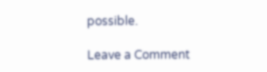possible.

Leave a Comment